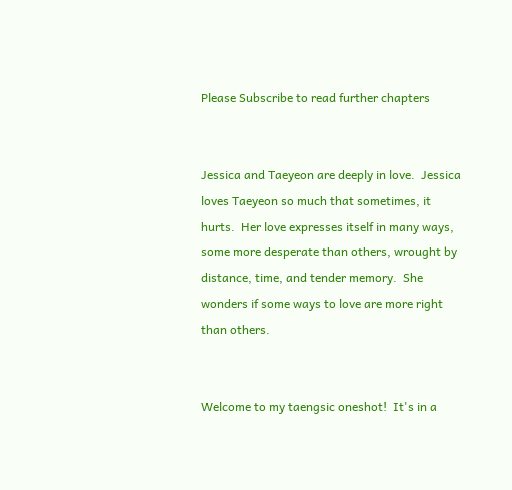Please Subscribe to read further chapters


Jessica and Taeyeon are deeply in love.  Jessica loves Taeyeon so much that sometimes, it hurts.  Her love expresses itself in many ways, some more desperate than others, wrought by distance, time, and tender memory.  She wonders if some ways to love are more right than others.


Welcome to my taengsic oneshot!  It's in a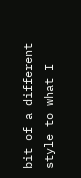bit of a different style to what I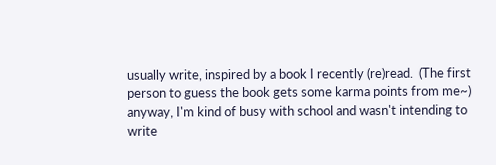usually write, inspired by a book I recently (re)read.  (The first person to guess the book gets some karma points from me~) anyway, I'm kind of busy with school and wasn't intending to write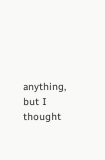anything, but I thought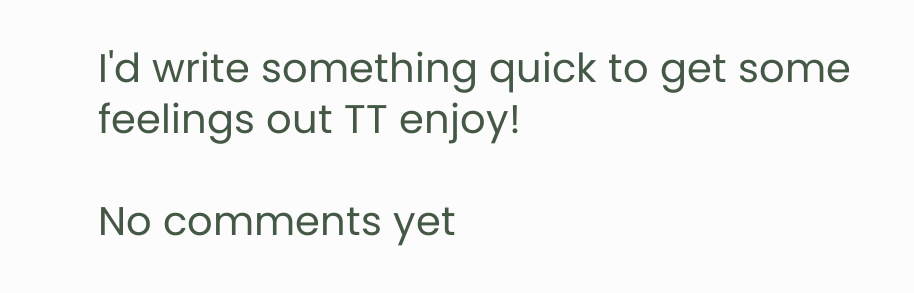I'd write something quick to get some feelings out TT enjoy!

No comments yet